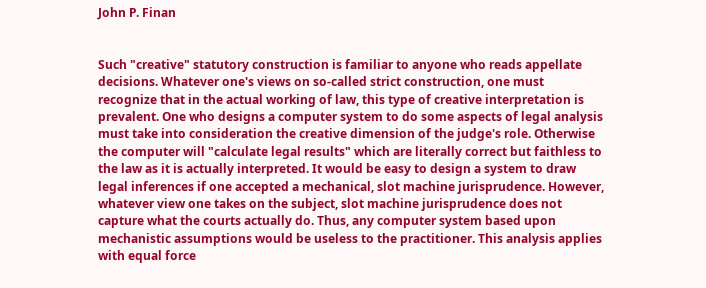John P. Finan


Such "creative" statutory construction is familiar to anyone who reads appellate decisions. Whatever one's views on so-called strict construction, one must recognize that in the actual working of law, this type of creative interpretation is prevalent. One who designs a computer system to do some aspects of legal analysis must take into consideration the creative dimension of the judge's role. Otherwise the computer will "calculate legal results" which are literally correct but faithless to the law as it is actually interpreted. It would be easy to design a system to draw legal inferences if one accepted a mechanical, slot machine jurisprudence. However, whatever view one takes on the subject, slot machine jurisprudence does not capture what the courts actually do. Thus, any computer system based upon mechanistic assumptions would be useless to the practitioner. This analysis applies with equal force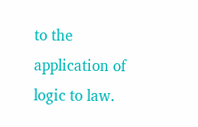to the application of logic to law.